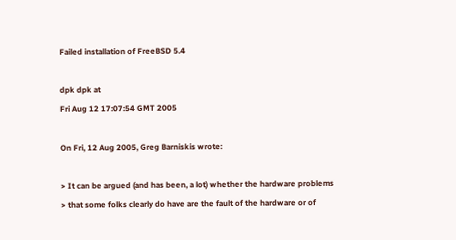Failed installation of FreeBSD 5.4

dpk dpk at
Fri Aug 12 17:07:54 GMT 2005

On Fri, 12 Aug 2005, Greg Barniskis wrote:

> It can be argued (and has been, a lot) whether the hardware problems
> that some folks clearly do have are the fault of the hardware or of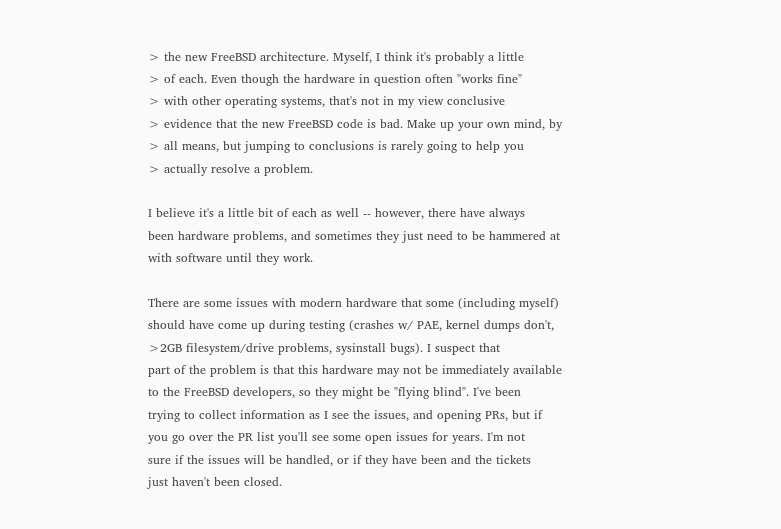> the new FreeBSD architecture. Myself, I think it's probably a little
> of each. Even though the hardware in question often "works fine"
> with other operating systems, that's not in my view conclusive
> evidence that the new FreeBSD code is bad. Make up your own mind, by
> all means, but jumping to conclusions is rarely going to help you
> actually resolve a problem.

I believe it's a little bit of each as well -- however, there have always
been hardware problems, and sometimes they just need to be hammered at
with software until they work.

There are some issues with modern hardware that some (including myself)
should have come up during testing (crashes w/ PAE, kernel dumps don't,
>2GB filesystem/drive problems, sysinstall bugs). I suspect that
part of the problem is that this hardware may not be immediately available
to the FreeBSD developers, so they might be "flying blind". I've been
trying to collect information as I see the issues, and opening PRs, but if
you go over the PR list you'll see some open issues for years. I'm not
sure if the issues will be handled, or if they have been and the tickets
just haven't been closed.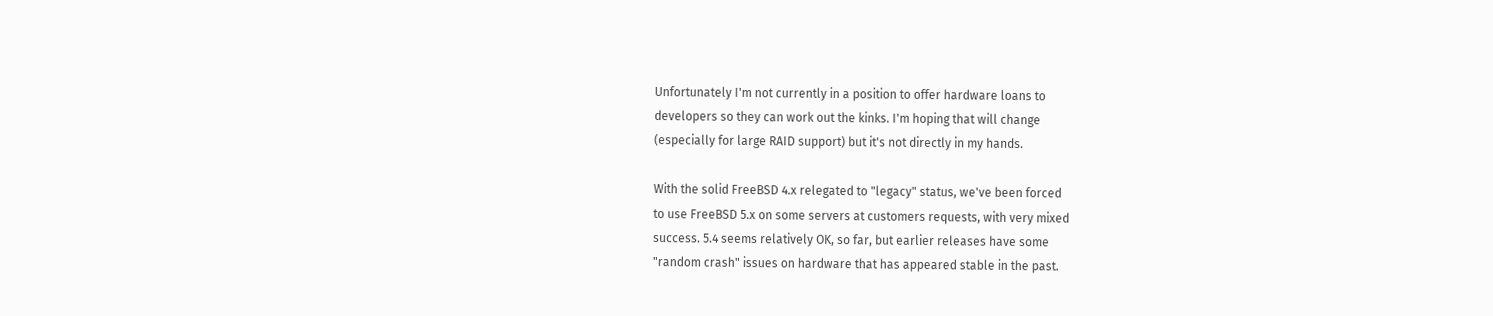Unfortunately I'm not currently in a position to offer hardware loans to
developers so they can work out the kinks. I'm hoping that will change
(especially for large RAID support) but it's not directly in my hands.

With the solid FreeBSD 4.x relegated to "legacy" status, we've been forced
to use FreeBSD 5.x on some servers at customers requests, with very mixed
success. 5.4 seems relatively OK, so far, but earlier releases have some
"random crash" issues on hardware that has appeared stable in the past.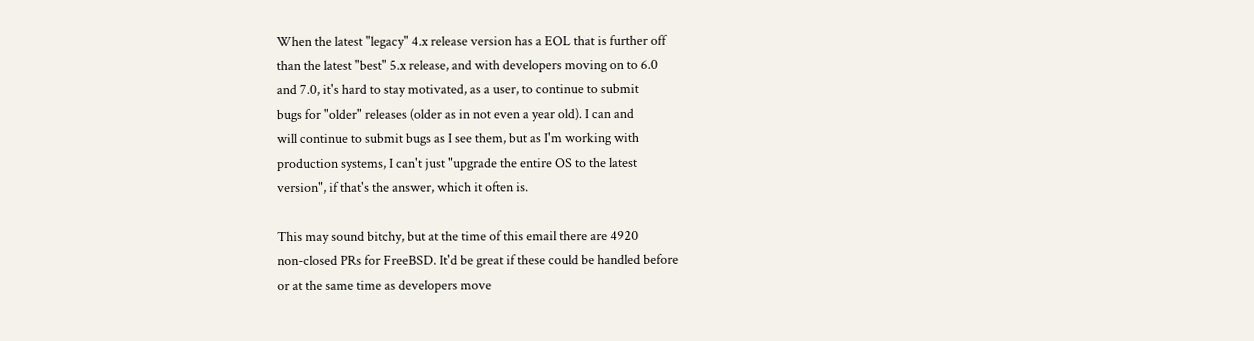When the latest "legacy" 4.x release version has a EOL that is further off
than the latest "best" 5.x release, and with developers moving on to 6.0
and 7.0, it's hard to stay motivated, as a user, to continue to submit
bugs for "older" releases (older as in not even a year old). I can and
will continue to submit bugs as I see them, but as I'm working with
production systems, I can't just "upgrade the entire OS to the latest
version", if that's the answer, which it often is.

This may sound bitchy, but at the time of this email there are 4920
non-closed PRs for FreeBSD. It'd be great if these could be handled before
or at the same time as developers move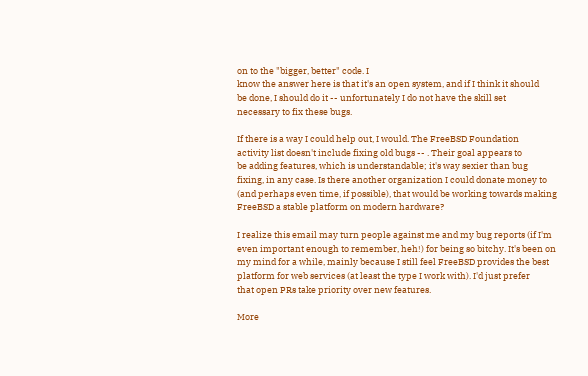on to the "bigger, better" code. I
know the answer here is that it's an open system, and if I think it should
be done, I should do it -- unfortunately I do not have the skill set
necessary to fix these bugs.

If there is a way I could help out, I would. The FreeBSD Foundation
activity list doesn't include fixing old bugs -- . Their goal appears to
be adding features, which is understandable; it's way sexier than bug
fixing, in any case. Is there another organization I could donate money to
(and perhaps even time, if possible), that would be working towards making
FreeBSD a stable platform on modern hardware?

I realize this email may turn people against me and my bug reports (if I'm
even important enough to remember, heh!) for being so bitchy. It's been on
my mind for a while, mainly because I still feel FreeBSD provides the best
platform for web services (at least the type I work with). I'd just prefer
that open PRs take priority over new features.

More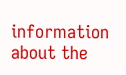information about the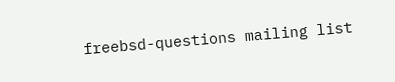freebsd-questions mailing list